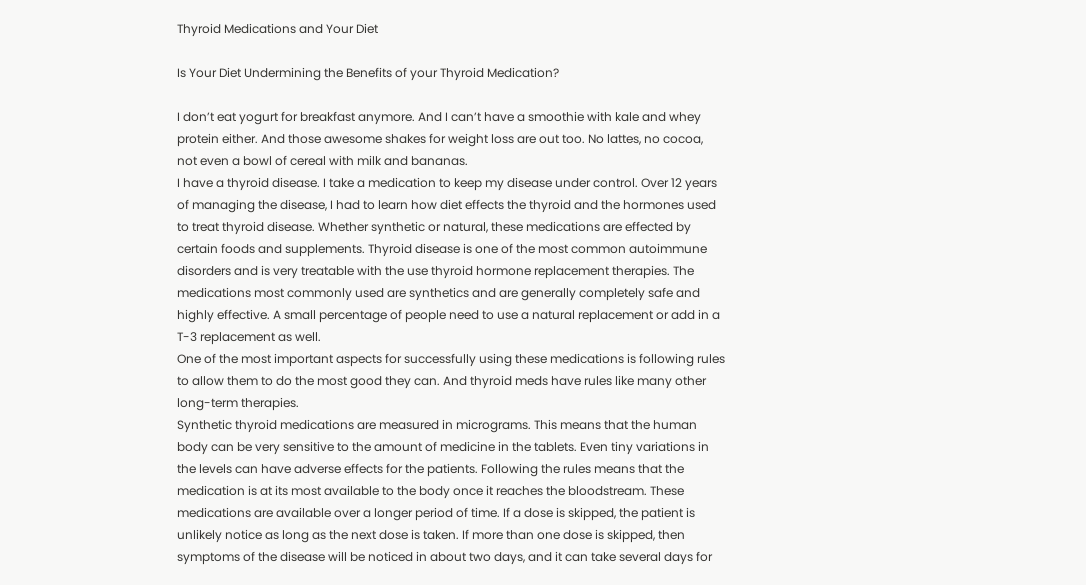Thyroid Medications and Your Diet

Is Your Diet Undermining the Benefits of your Thyroid Medication?

I don’t eat yogurt for breakfast anymore. And I can’t have a smoothie with kale and whey protein either. And those awesome shakes for weight loss are out too. No lattes, no cocoa, not even a bowl of cereal with milk and bananas.
I have a thyroid disease. I take a medication to keep my disease under control. Over 12 years of managing the disease, I had to learn how diet effects the thyroid and the hormones used to treat thyroid disease. Whether synthetic or natural, these medications are effected by certain foods and supplements. Thyroid disease is one of the most common autoimmune disorders and is very treatable with the use thyroid hormone replacement therapies. The medications most commonly used are synthetics and are generally completely safe and highly effective. A small percentage of people need to use a natural replacement or add in a T-3 replacement as well.
One of the most important aspects for successfully using these medications is following rules to allow them to do the most good they can. And thyroid meds have rules like many other long-term therapies.
Synthetic thyroid medications are measured in micrograms. This means that the human body can be very sensitive to the amount of medicine in the tablets. Even tiny variations in the levels can have adverse effects for the patients. Following the rules means that the medication is at its most available to the body once it reaches the bloodstream. These medications are available over a longer period of time. If a dose is skipped, the patient is unlikely notice as long as the next dose is taken. If more than one dose is skipped, then symptoms of the disease will be noticed in about two days, and it can take several days for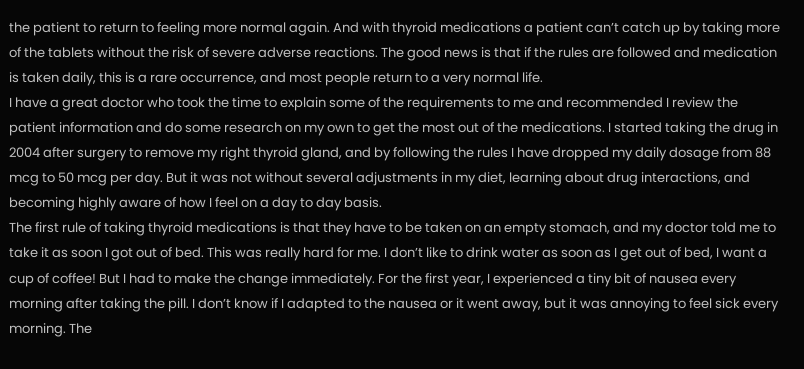the patient to return to feeling more normal again. And with thyroid medications a patient can’t catch up by taking more of the tablets without the risk of severe adverse reactions. The good news is that if the rules are followed and medication is taken daily, this is a rare occurrence, and most people return to a very normal life.
I have a great doctor who took the time to explain some of the requirements to me and recommended I review the patient information and do some research on my own to get the most out of the medications. I started taking the drug in 2004 after surgery to remove my right thyroid gland, and by following the rules I have dropped my daily dosage from 88 mcg to 50 mcg per day. But it was not without several adjustments in my diet, learning about drug interactions, and becoming highly aware of how I feel on a day to day basis.
The first rule of taking thyroid medications is that they have to be taken on an empty stomach, and my doctor told me to take it as soon I got out of bed. This was really hard for me. I don’t like to drink water as soon as I get out of bed, I want a cup of coffee! But I had to make the change immediately. For the first year, I experienced a tiny bit of nausea every morning after taking the pill. I don’t know if I adapted to the nausea or it went away, but it was annoying to feel sick every morning. The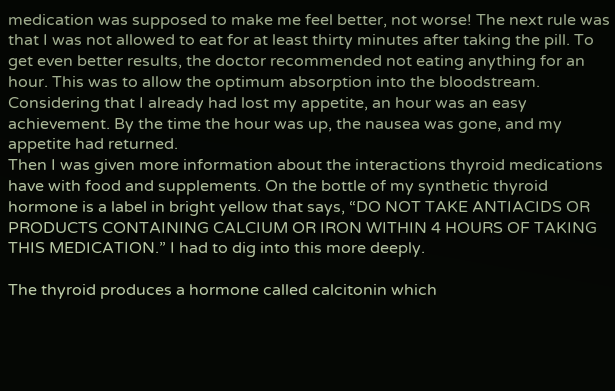medication was supposed to make me feel better, not worse! The next rule was that I was not allowed to eat for at least thirty minutes after taking the pill. To get even better results, the doctor recommended not eating anything for an hour. This was to allow the optimum absorption into the bloodstream. Considering that I already had lost my appetite, an hour was an easy achievement. By the time the hour was up, the nausea was gone, and my appetite had returned.
Then I was given more information about the interactions thyroid medications have with food and supplements. On the bottle of my synthetic thyroid hormone is a label in bright yellow that says, “DO NOT TAKE ANTIACIDS OR PRODUCTS CONTAINING CALCIUM OR IRON WITHIN 4 HOURS OF TAKING THIS MEDICATION.” I had to dig into this more deeply.

The thyroid produces a hormone called calcitonin which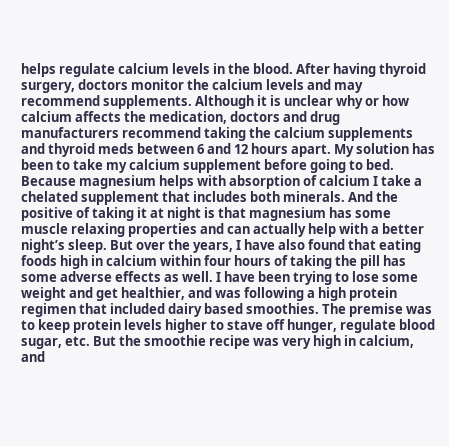helps regulate calcium levels in the blood. After having thyroid surgery, doctors monitor the calcium levels and may recommend supplements. Although it is unclear why or how calcium affects the medication, doctors and drug manufacturers recommend taking the calcium supplements and thyroid meds between 6 and 12 hours apart. My solution has been to take my calcium supplement before going to bed. Because magnesium helps with absorption of calcium I take a chelated supplement that includes both minerals. And the positive of taking it at night is that magnesium has some muscle relaxing properties and can actually help with a better night’s sleep. But over the years, I have also found that eating foods high in calcium within four hours of taking the pill has some adverse effects as well. I have been trying to lose some weight and get healthier, and was following a high protein regimen that included dairy based smoothies. The premise was to keep protein levels higher to stave off hunger, regulate blood sugar, etc. But the smoothie recipe was very high in calcium, and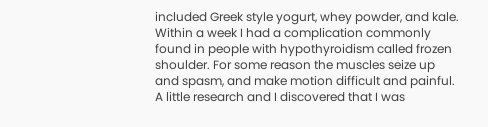included Greek style yogurt, whey powder, and kale. Within a week I had a complication commonly found in people with hypothyroidism called frozen shoulder. For some reason the muscles seize up and spasm, and make motion difficult and painful. A little research and I discovered that I was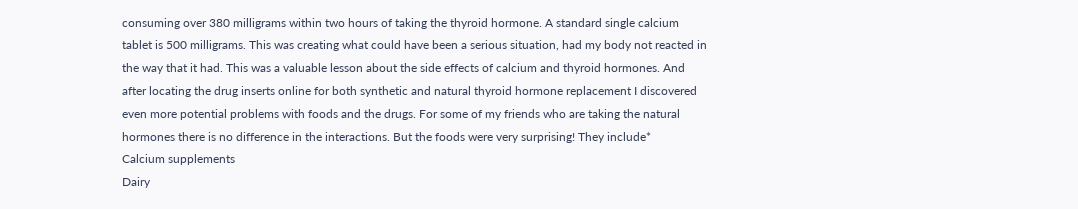consuming over 380 milligrams within two hours of taking the thyroid hormone. A standard single calcium tablet is 500 milligrams. This was creating what could have been a serious situation, had my body not reacted in the way that it had. This was a valuable lesson about the side effects of calcium and thyroid hormones. And after locating the drug inserts online for both synthetic and natural thyroid hormone replacement I discovered even more potential problems with foods and the drugs. For some of my friends who are taking the natural hormones there is no difference in the interactions. But the foods were very surprising! They include*
Calcium supplements
Dairy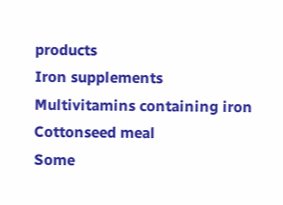products
Iron supplements
Multivitamins containing iron
Cottonseed meal
Some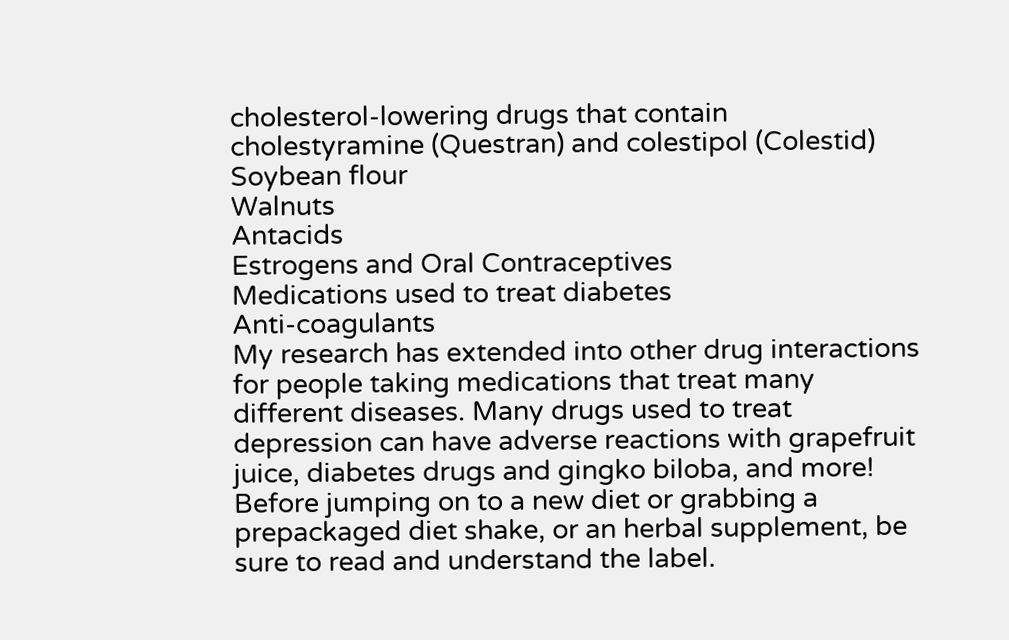cholesterol-lowering drugs that contain cholestyramine (Questran) and colestipol (Colestid)
Soybean flour
Walnuts
Antacids
Estrogens and Oral Contraceptives
Medications used to treat diabetes
Anti-coagulants
My research has extended into other drug interactions for people taking medications that treat many different diseases. Many drugs used to treat depression can have adverse reactions with grapefruit juice, diabetes drugs and gingko biloba, and more!
Before jumping on to a new diet or grabbing a prepackaged diet shake, or an herbal supplement, be sure to read and understand the label.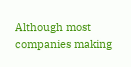Although most companies making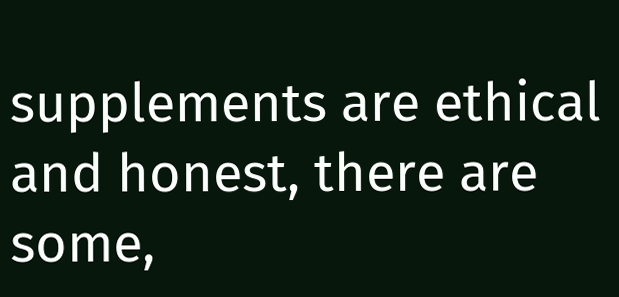supplements are ethical and honest, there are some,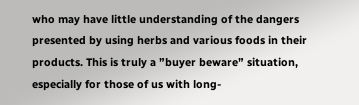who may have little understanding of the dangers presented by using herbs and various foods in their products. This is truly a ”buyer beware” situation, especially for those of us with long-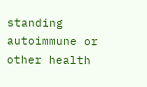standing autoimmune or other health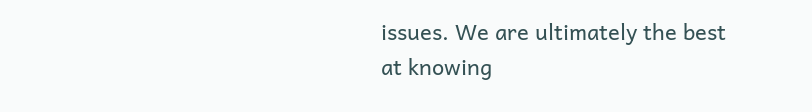issues. We are ultimately the best at knowing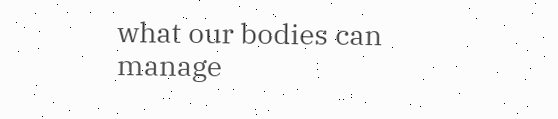what our bodies can manage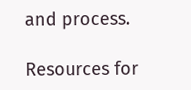and process.

Resources for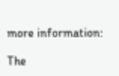more information:

The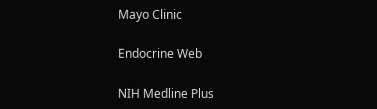Mayo Clinic

Endocrine Web

NIH Medline Plus